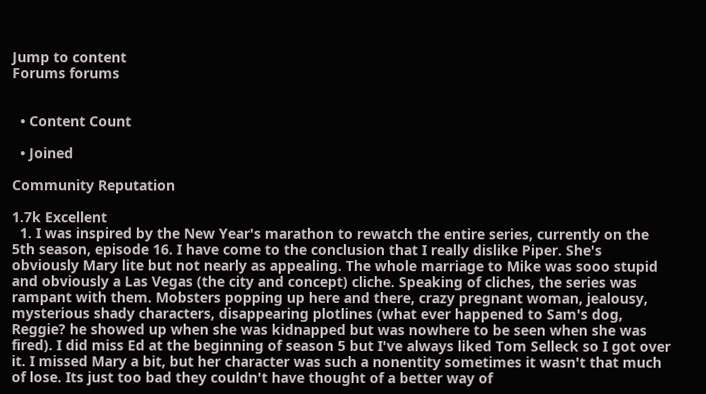Jump to content
Forums forums


  • Content Count

  • Joined

Community Reputation

1.7k Excellent
  1. I was inspired by the New Year's marathon to rewatch the entire series, currently on the 5th season, episode 16. I have come to the conclusion that I really dislike Piper. She's obviously Mary lite but not nearly as appealing. The whole marriage to Mike was sooo stupid and obviously a Las Vegas (the city and concept) cliche. Speaking of cliches, the series was rampant with them. Mobsters popping up here and there, crazy pregnant woman, jealousy, mysterious shady characters, disappearing plotlines (what ever happened to Sam's dog, Reggie? he showed up when she was kidnapped but was nowhere to be seen when she was fired). I did miss Ed at the beginning of season 5 but I've always liked Tom Selleck so I got over it. I missed Mary a bit, but her character was such a nonentity sometimes it wasn't that much of lose. Its just too bad they couldn't have thought of a better way of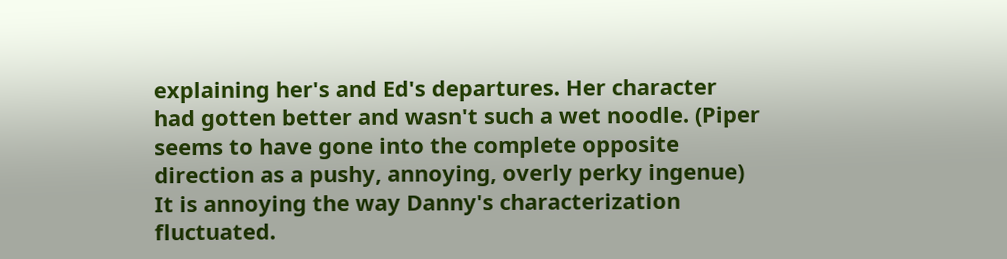explaining her's and Ed's departures. Her character had gotten better and wasn't such a wet noodle. (Piper seems to have gone into the complete opposite direction as a pushy, annoying, overly perky ingenue) It is annoying the way Danny's characterization fluctuated.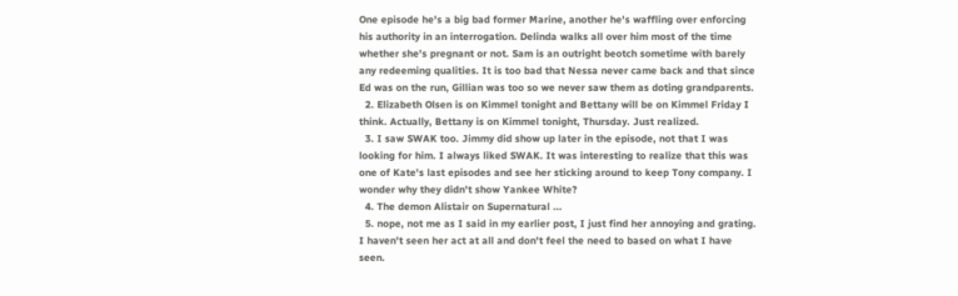One episode he's a big bad former Marine, another he's waffling over enforcing his authority in an interrogation. Delinda walks all over him most of the time whether she's pregnant or not. Sam is an outright beotch sometime with barely any redeeming qualities. It is too bad that Nessa never came back and that since Ed was on the run, Gillian was too so we never saw them as doting grandparents.
  2. Elizabeth Olsen is on Kimmel tonight and Bettany will be on Kimmel Friday I think. Actually, Bettany is on Kimmel tonight, Thursday. Just realized.
  3. I saw SWAK too. Jimmy did show up later in the episode, not that I was looking for him. I always liked SWAK. It was interesting to realize that this was one of Kate's last episodes and see her sticking around to keep Tony company. I wonder why they didn't show Yankee White?
  4. The demon Alistair on Supernatural ...
  5. nope, not me as I said in my earlier post, I just find her annoying and grating. I haven't seen her act at all and don't feel the need to based on what I have seen.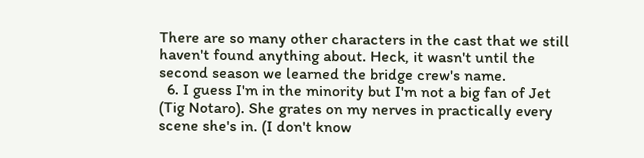There are so many other characters in the cast that we still haven't found anything about. Heck, it wasn't until the second season we learned the bridge crew's name.
  6. I guess I'm in the minority but I'm not a big fan of Jet (Tig Notaro). She grates on my nerves in practically every scene she's in. (I don't know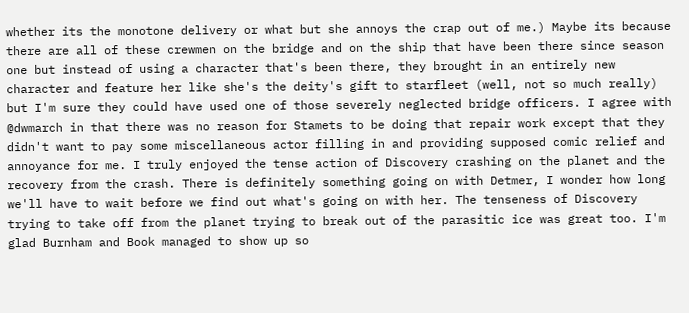whether its the monotone delivery or what but she annoys the crap out of me.) Maybe its because there are all of these crewmen on the bridge and on the ship that have been there since season one but instead of using a character that's been there, they brought in an entirely new character and feature her like she's the deity's gift to starfleet (well, not so much really) but I'm sure they could have used one of those severely neglected bridge officers. I agree with @dwmarch in that there was no reason for Stamets to be doing that repair work except that they didn't want to pay some miscellaneous actor filling in and providing supposed comic relief and annoyance for me. I truly enjoyed the tense action of Discovery crashing on the planet and the recovery from the crash. There is definitely something going on with Detmer, I wonder how long we'll have to wait before we find out what's going on with her. The tenseness of Discovery trying to take off from the planet trying to break out of the parasitic ice was great too. I'm glad Burnham and Book managed to show up so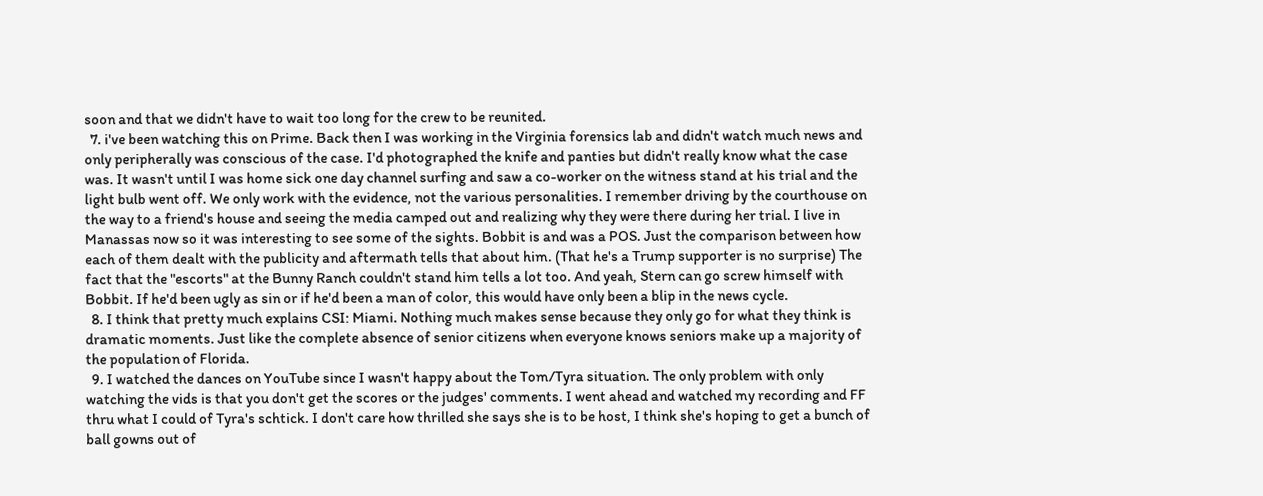soon and that we didn't have to wait too long for the crew to be reunited.
  7. i've been watching this on Prime. Back then I was working in the Virginia forensics lab and didn't watch much news and only peripherally was conscious of the case. I'd photographed the knife and panties but didn't really know what the case was. It wasn't until I was home sick one day channel surfing and saw a co-worker on the witness stand at his trial and the light bulb went off. We only work with the evidence, not the various personalities. I remember driving by the courthouse on the way to a friend's house and seeing the media camped out and realizing why they were there during her trial. I live in Manassas now so it was interesting to see some of the sights. Bobbit is and was a POS. Just the comparison between how each of them dealt with the publicity and aftermath tells that about him. (That he's a Trump supporter is no surprise) The fact that the "escorts" at the Bunny Ranch couldn't stand him tells a lot too. And yeah, Stern can go screw himself with Bobbit. If he'd been ugly as sin or if he'd been a man of color, this would have only been a blip in the news cycle.
  8. I think that pretty much explains CSI: Miami. Nothing much makes sense because they only go for what they think is dramatic moments. Just like the complete absence of senior citizens when everyone knows seniors make up a majority of the population of Florida.
  9. I watched the dances on YouTube since I wasn't happy about the Tom/Tyra situation. The only problem with only watching the vids is that you don't get the scores or the judges' comments. I went ahead and watched my recording and FF thru what I could of Tyra's schtick. I don't care how thrilled she says she is to be host, I think she's hoping to get a bunch of ball gowns out of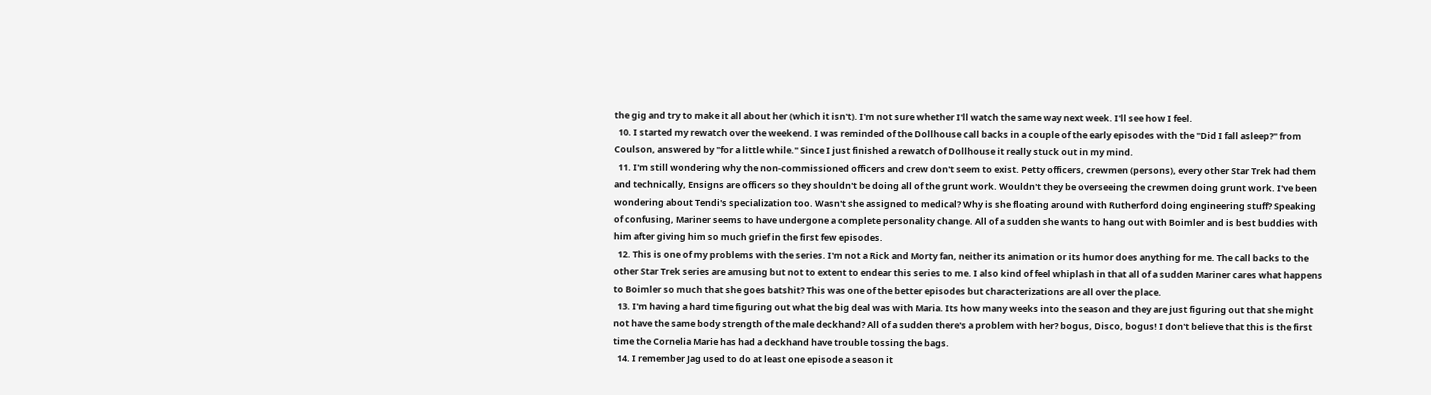the gig and try to make it all about her (which it isn't). I'm not sure whether I'll watch the same way next week. I'll see how I feel.
  10. I started my rewatch over the weekend. I was reminded of the Dollhouse call backs in a couple of the early episodes with the "Did I fall asleep?" from Coulson, answered by "for a little while." Since I just finished a rewatch of Dollhouse it really stuck out in my mind.
  11. I'm still wondering why the non-commissioned officers and crew don't seem to exist. Petty officers, crewmen (persons), every other Star Trek had them and technically, Ensigns are officers so they shouldn't be doing all of the grunt work. Wouldn't they be overseeing the crewmen doing grunt work. I've been wondering about Tendi's specialization too. Wasn't she assigned to medical? Why is she floating around with Rutherford doing engineering stuff? Speaking of confusing, Mariner seems to have undergone a complete personality change. All of a sudden she wants to hang out with Boimler and is best buddies with him after giving him so much grief in the first few episodes.
  12. This is one of my problems with the series. I'm not a Rick and Morty fan, neither its animation or its humor does anything for me. The call backs to the other Star Trek series are amusing but not to extent to endear this series to me. I also kind of feel whiplash in that all of a sudden Mariner cares what happens to Boimler so much that she goes batshit? This was one of the better episodes but characterizations are all over the place.
  13. I'm having a hard time figuring out what the big deal was with Maria. Its how many weeks into the season and they are just figuring out that she might not have the same body strength of the male deckhand? All of a sudden there's a problem with her? bogus, Disco, bogus! I don't believe that this is the first time the Cornelia Marie has had a deckhand have trouble tossing the bags.
  14. I remember Jag used to do at least one episode a season it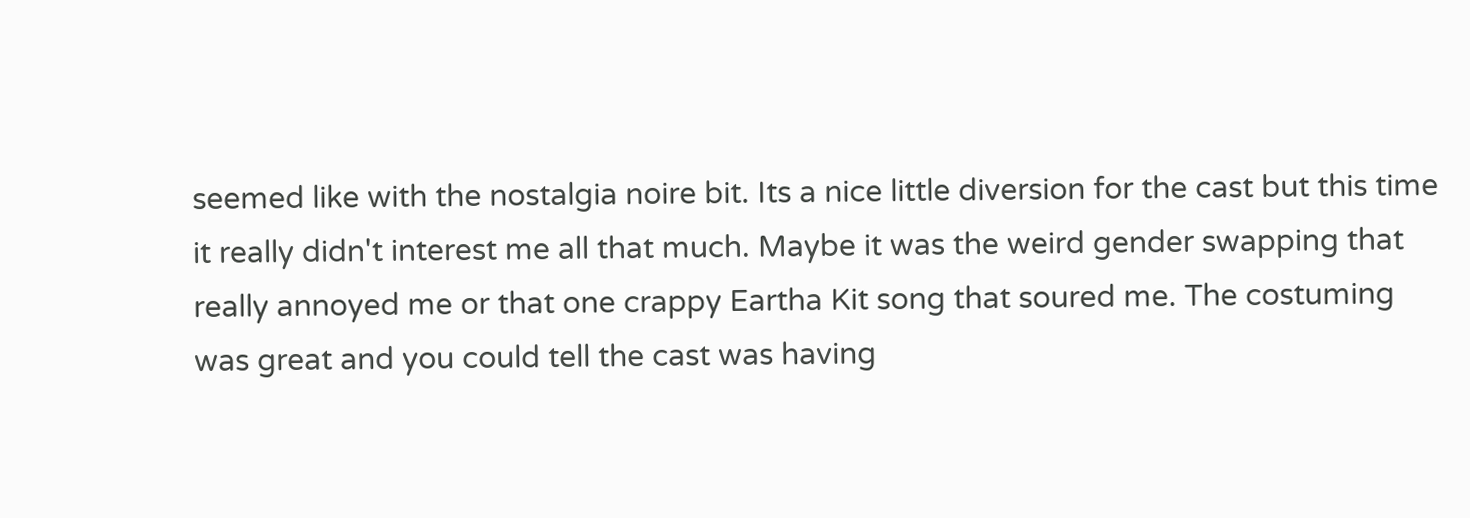seemed like with the nostalgia noire bit. Its a nice little diversion for the cast but this time it really didn't interest me all that much. Maybe it was the weird gender swapping that really annoyed me or that one crappy Eartha Kit song that soured me. The costuming was great and you could tell the cast was having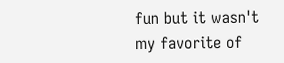fun but it wasn't my favorite of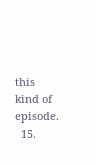this kind of episode.
  15.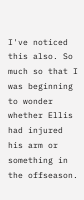I've noticed this also. So much so that I was beginning to wonder whether Ellis had injured his arm or something in the offseason.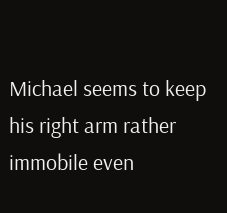Michael seems to keep his right arm rather immobile even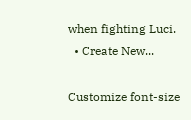when fighting Luci.
  • Create New...

Customize font-size